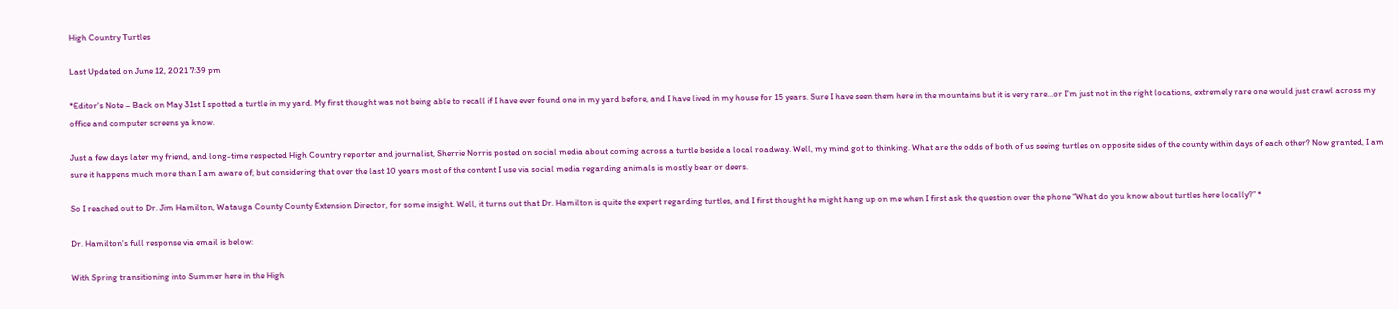High Country Turtles

Last Updated on June 12, 2021 7:39 pm

*Editor's Note – Back on May 31st I spotted a turtle in my yard. My first thought was not being able to recall if I have ever found one in my yard before, and I have lived in my house for 15 years. Sure I have seen them here in the mountains but it is very rare…or I'm just not in the right locations, extremely rare one would just crawl across my office and computer screens ya know.

Just a few days later my friend, and long-time respected High Country reporter and journalist, Sherrie Norris posted on social media about coming across a turtle beside a local roadway. Well, my mind got to thinking. What are the odds of both of us seeing turtles on opposite sides of the county within days of each other? Now granted, I am sure it happens much more than I am aware of, but considering that over the last 10 years most of the content I use via social media regarding animals is mostly bear or deers.

So I reached out to Dr. Jim Hamilton, Watauga County County Extension Director, for some insight. Well, it turns out that Dr. Hamilton is quite the expert regarding turtles, and I first thought he might hang up on me when I first ask the question over the phone “What do you know about turtles here locally?” *

Dr. Hamilton's full response via email is below:

With Spring transitioning into Summer here in the High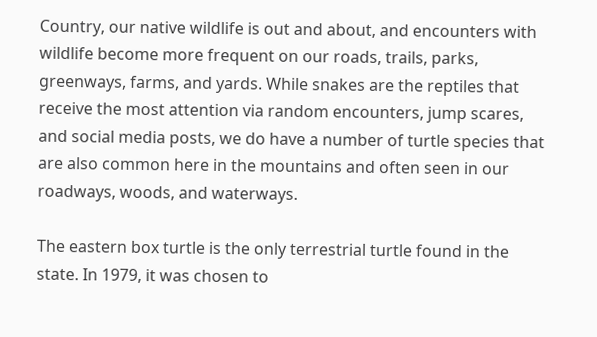Country, our native wildlife is out and about, and encounters with wildlife become more frequent on our roads, trails, parks, greenways, farms, and yards. While snakes are the reptiles that receive the most attention via random encounters, jump scares, and social media posts, we do have a number of turtle species that are also common here in the mountains and often seen in our roadways, woods, and waterways.

The eastern box turtle is the only terrestrial turtle found in the state. In 1979, it was chosen to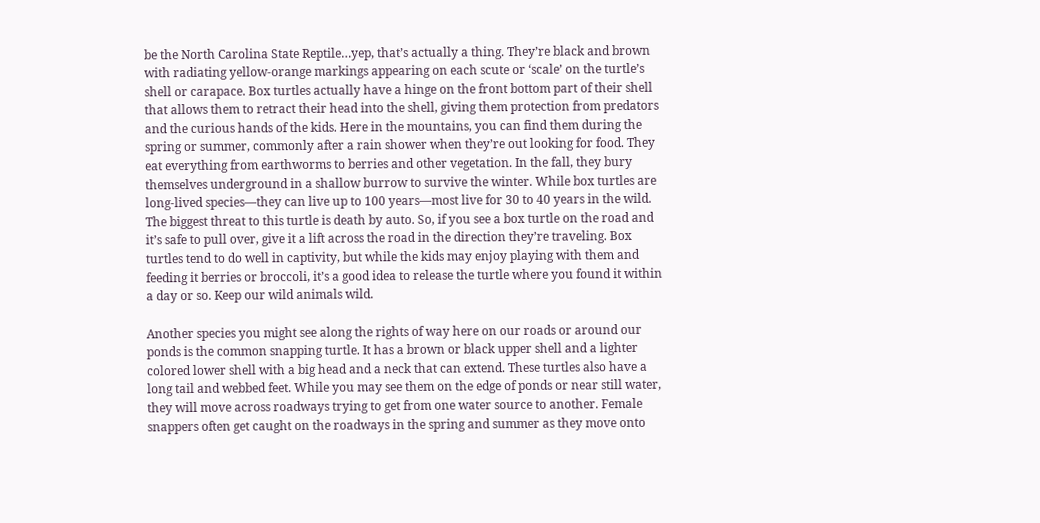be the North Carolina State Reptile…yep, that’s actually a thing. They’re black and brown with radiating yellow-orange markings appearing on each scute or ‘scale’ on the turtle’s shell or carapace. Box turtles actually have a hinge on the front bottom part of their shell that allows them to retract their head into the shell, giving them protection from predators and the curious hands of the kids. Here in the mountains, you can find them during the spring or summer, commonly after a rain shower when they’re out looking for food. They eat everything from earthworms to berries and other vegetation. In the fall, they bury themselves underground in a shallow burrow to survive the winter. While box turtles are long-lived species—they can live up to 100 years—most live for 30 to 40 years in the wild. The biggest threat to this turtle is death by auto. So, if you see a box turtle on the road and it’s safe to pull over, give it a lift across the road in the direction they’re traveling. Box turtles tend to do well in captivity, but while the kids may enjoy playing with them and feeding it berries or broccoli, it’s a good idea to release the turtle where you found it within a day or so. Keep our wild animals wild.

Another species you might see along the rights of way here on our roads or around our ponds is the common snapping turtle. It has a brown or black upper shell and a lighter colored lower shell with a big head and a neck that can extend. These turtles also have a long tail and webbed feet. While you may see them on the edge of ponds or near still water, they will move across roadways trying to get from one water source to another. Female snappers often get caught on the roadways in the spring and summer as they move onto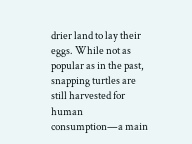drier land to lay their eggs. While not as popular as in the past, snapping turtles are still harvested for human consumption—a main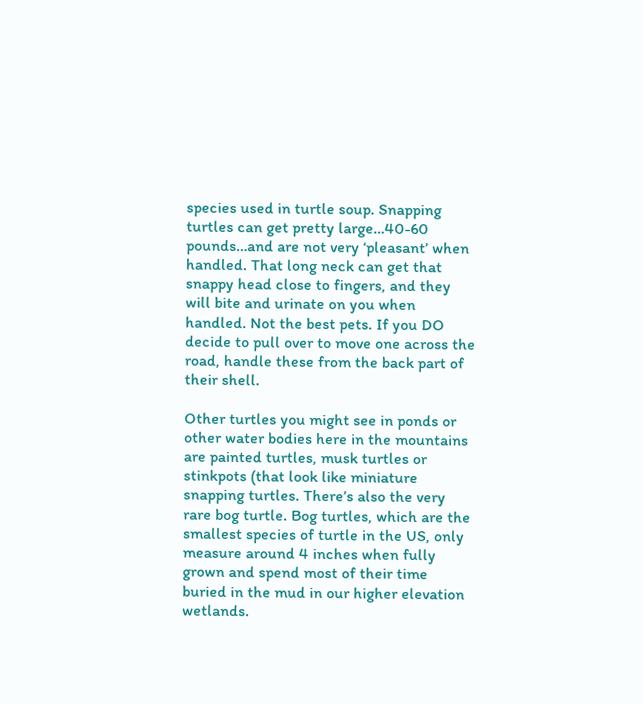species used in turtle soup. Snapping turtles can get pretty large…40-60 pounds…and are not very ‘pleasant’ when handled. That long neck can get that snappy head close to fingers, and they will bite and urinate on you when handled. Not the best pets. If you DO decide to pull over to move one across the road, handle these from the back part of their shell.

Other turtles you might see in ponds or other water bodies here in the mountains are painted turtles, musk turtles or stinkpots (that look like miniature snapping turtles. There’s also the very rare bog turtle. Bog turtles, which are the smallest species of turtle in the US, only measure around 4 inches when fully grown and spend most of their time buried in the mud in our higher elevation wetlands.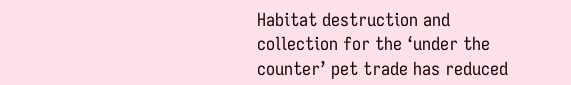Habitat destruction and collection for the ‘under the counter’ pet trade has reduced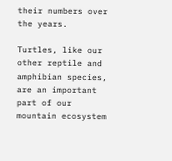their numbers over the years.

Turtles, like our other reptile and amphibian species, are an important part of our mountain ecosystem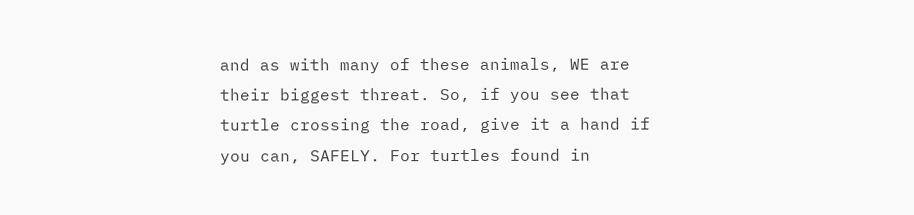and as with many of these animals, WE are their biggest threat. So, if you see that turtle crossing the road, give it a hand if you can, SAFELY. For turtles found in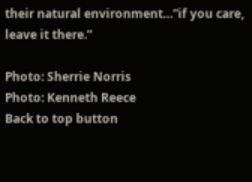their natural environment…”if you care, leave it there.”

Photo: Sherrie Norris
Photo: Kenneth Reece
Back to top button